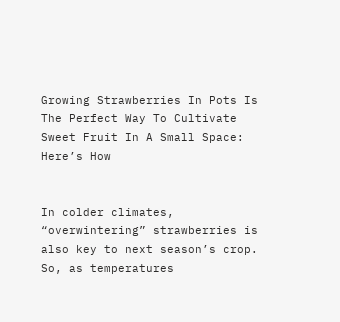Growing Strawberries In Pots Is The Perfect Way To Cultivate Sweet Fruit In A Small Space: Here’s How


In colder climates, “overwintering” strawberries is also key to next season’s crop. So, as temperatures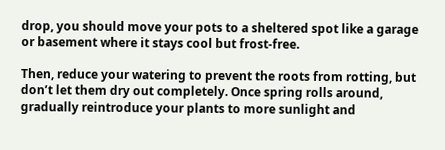drop, you should move your pots to a sheltered spot like a garage or basement where it stays cool but frost-free.

Then, reduce your watering to prevent the roots from rotting, but don’t let them dry out completely. Once spring rolls around, gradually reintroduce your plants to more sunlight and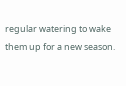regular watering to wake them up for a new season.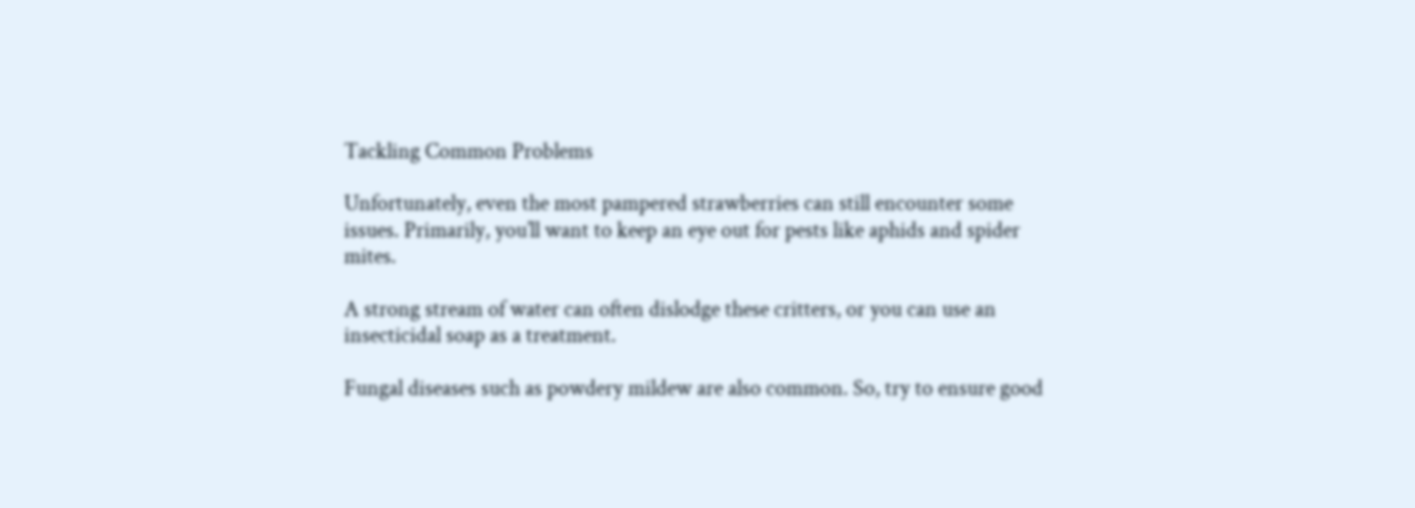Tackling Common Problems

Unfortunately, even the most pampered strawberries can still encounter some issues. Primarily, you’ll want to keep an eye out for pests like aphids and spider mites.

A strong stream of water can often dislodge these critters, or you can use an insecticidal soap as a treatment.

Fungal diseases such as powdery mildew are also common. So, try to ensure good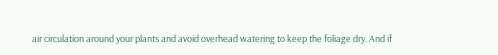air circulation around your plants and avoid overhead watering to keep the foliage dry. And if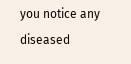you notice any diseased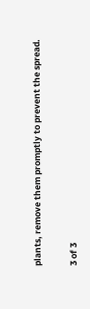plants, remove them promptly to prevent the spread.

3 of 3